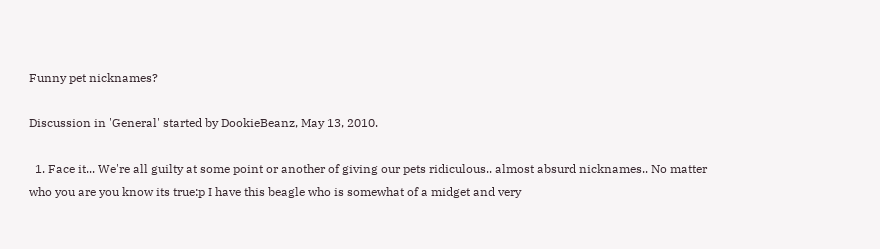Funny pet nicknames?

Discussion in 'General' started by DookieBeanz, May 13, 2010.

  1. Face it... We're all guilty at some point or another of giving our pets ridiculous.. almost absurd nicknames.. No matter who you are you know its true:p I have this beagle who is somewhat of a midget and very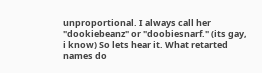unproportional. I always call her "dookiebeanz" or "doobiesnarf." (its gay, i know) So lets hear it. What retarted names do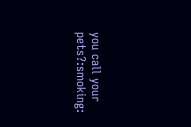you call your pets?:smoking: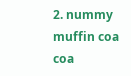2. nummy muffin coa coa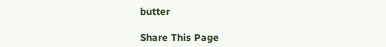butter

Share This Page